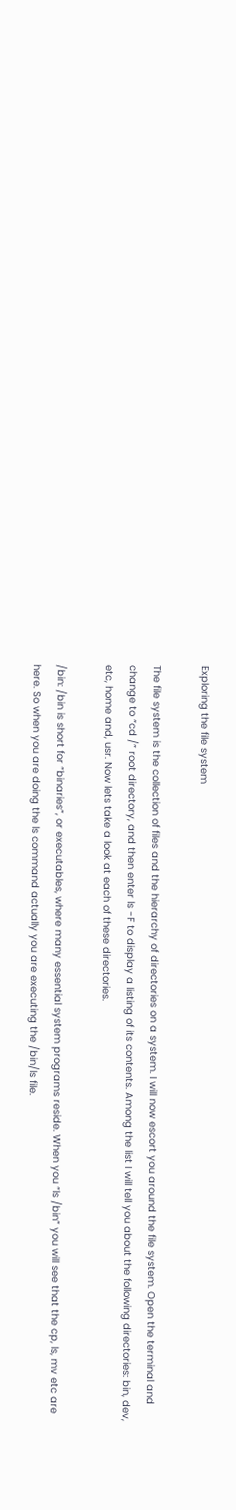Exploring the file system

The file system is the collection of files and the hierarchy of directories on a system. I will now escort you around the file system. Open the terminal and change to “cd /” root directory, and then enter ls -F to display a listing of its contents. Among the list I will tell you about the following directories: bin, dev, etc, home and, usr. Now lets take a look at each of these directories.

/bin: /bin is short for “binaries”, or executables, where many essential system programs reside. When you “ls /bin” you will see that the cp, ls, mv etc are here. So when you are doing the ls command actually you are executing the /bin/ls file.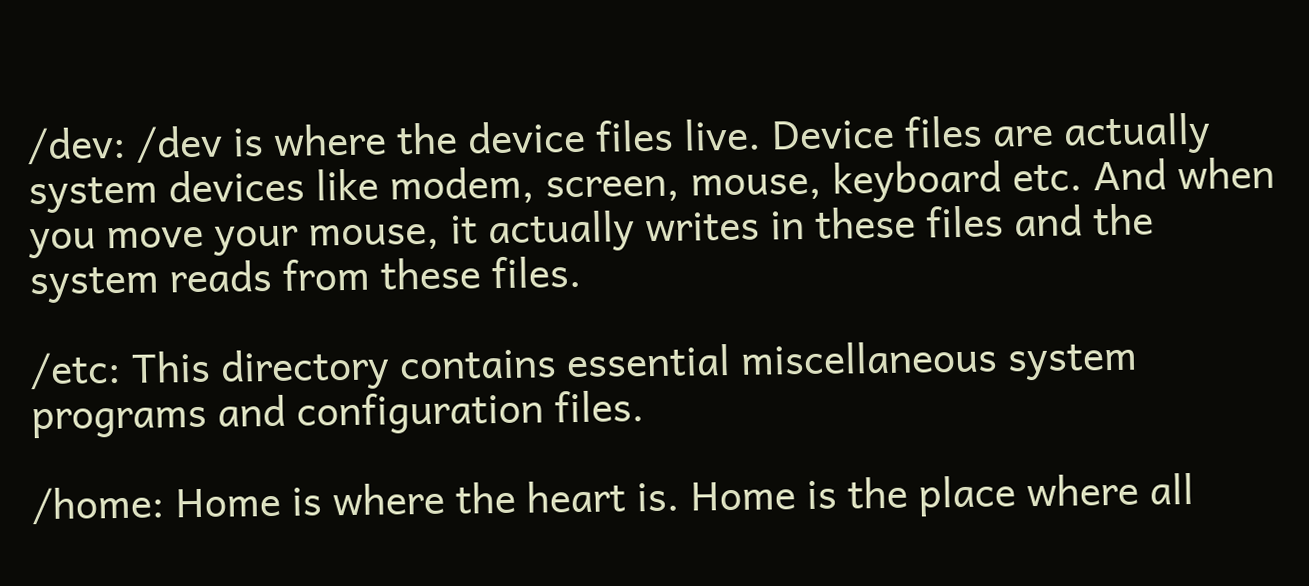/dev: /dev is where the device files live. Device files are actually system devices like modem, screen, mouse, keyboard etc. And when you move your mouse, it actually writes in these files and the system reads from these files.

/etc: This directory contains essential miscellaneous system programs and configuration files.

/home: Home is where the heart is. Home is the place where all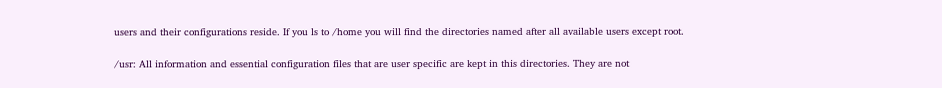users and their configurations reside. If you ls to /home you will find the directories named after all available users except root.

/usr: All information and essential configuration files that are user specific are kept in this directories. They are not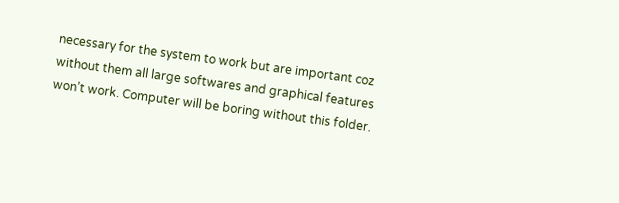necessary for the system to work but are important coz without them all large softwares and graphical features won’t work. Computer will be boring without this folder.